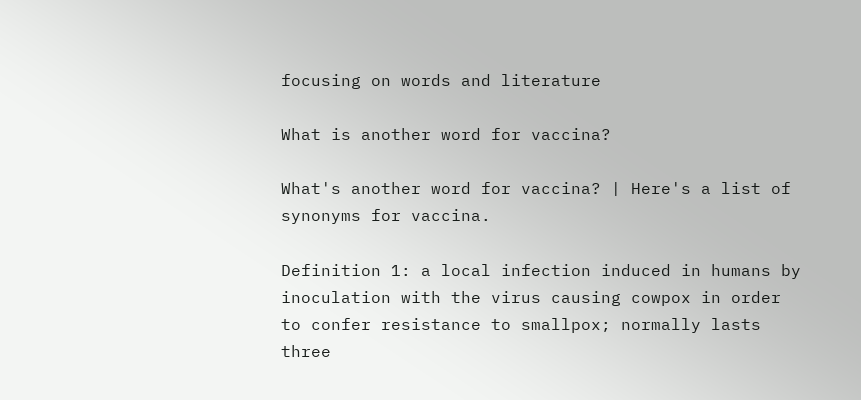focusing on words and literature

What is another word for vaccina?

What's another word for vaccina? | Here's a list of synonyms for vaccina.

Definition 1: a local infection induced in humans by inoculation with the virus causing cowpox in order to confer resistance to smallpox; normally lasts three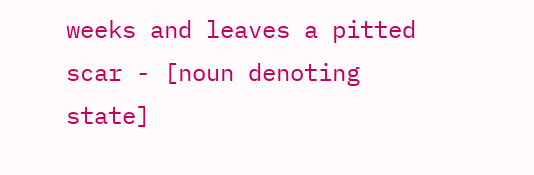weeks and leaves a pitted scar - [noun denoting state]